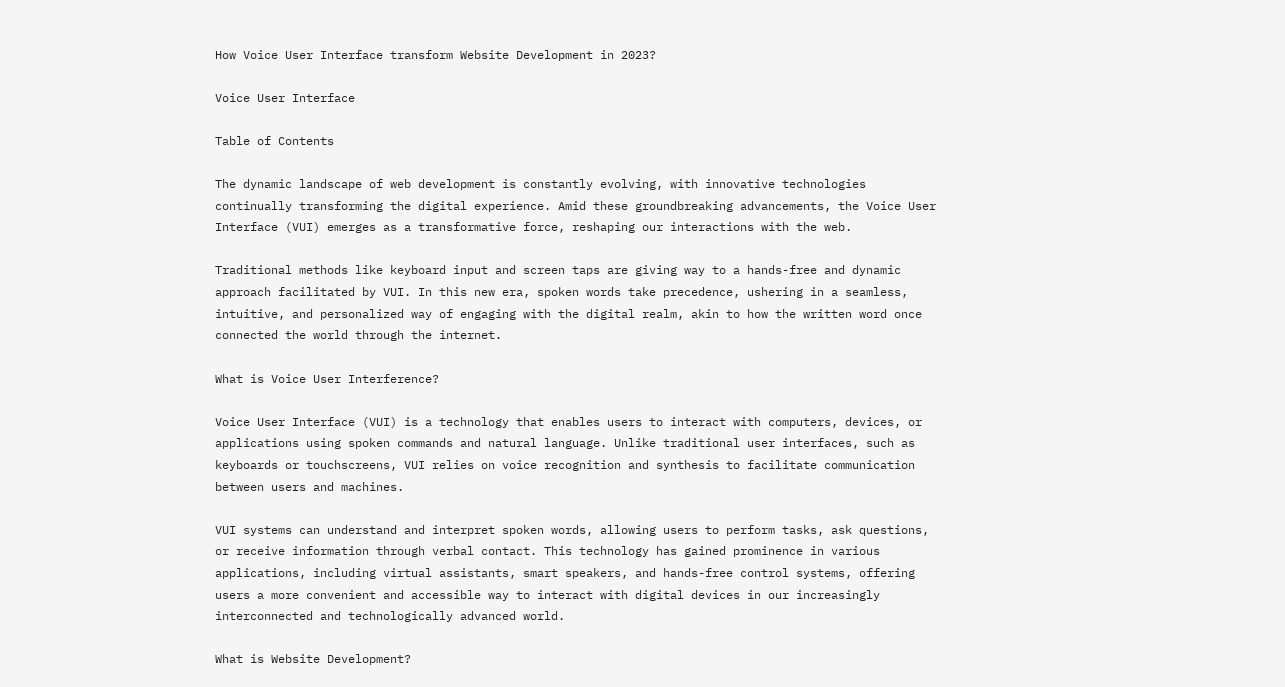How Voice User Interface transform Website Development in 2023?

Voice User Interface

Table of Contents

The dynamic landscape of web development is constantly evolving, with innovative technologies continually transforming the digital experience. Amid these groundbreaking advancements, the Voice User Interface (VUI) emerges as a transformative force, reshaping our interactions with the web.

Traditional methods like keyboard input and screen taps are giving way to a hands-free and dynamic approach facilitated by VUI. In this new era, spoken words take precedence, ushering in a seamless, intuitive, and personalized way of engaging with the digital realm, akin to how the written word once connected the world through the internet.

What is Voice User Interference?

Voice User Interface (VUI) is a technology that enables users to interact with computers, devices, or applications using spoken commands and natural language. Unlike traditional user interfaces, such as keyboards or touchscreens, VUI relies on voice recognition and synthesis to facilitate communication between users and machines.

VUI systems can understand and interpret spoken words, allowing users to perform tasks, ask questions, or receive information through verbal contact. This technology has gained prominence in various applications, including virtual assistants, smart speakers, and hands-free control systems, offering users a more convenient and accessible way to interact with digital devices in our increasingly interconnected and technologically advanced world.

What is Website Development?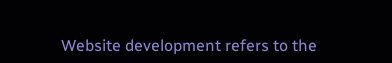Website development refers to the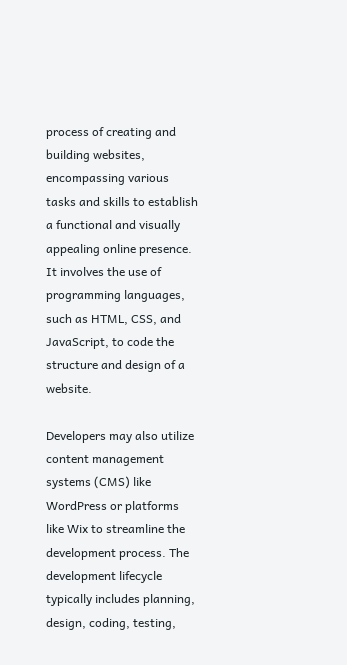process of creating and building websites, encompassing various tasks and skills to establish a functional and visually appealing online presence. It involves the use of programming languages, such as HTML, CSS, and JavaScript, to code the structure and design of a website.

Developers may also utilize content management systems (CMS) like WordPress or platforms like Wix to streamline the development process. The development lifecycle typically includes planning, design, coding, testing,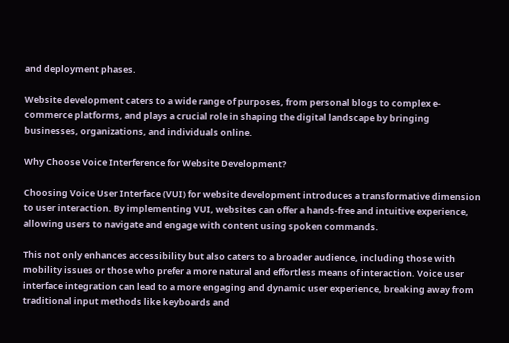and deployment phases.

Website development caters to a wide range of purposes, from personal blogs to complex e-commerce platforms, and plays a crucial role in shaping the digital landscape by bringing businesses, organizations, and individuals online.

Why Choose Voice Interference for Website Development?

Choosing Voice User Interface (VUI) for website development introduces a transformative dimension to user interaction. By implementing VUI, websites can offer a hands-free and intuitive experience, allowing users to navigate and engage with content using spoken commands.

This not only enhances accessibility but also caters to a broader audience, including those with mobility issues or those who prefer a more natural and effortless means of interaction. Voice user interface integration can lead to a more engaging and dynamic user experience, breaking away from traditional input methods like keyboards and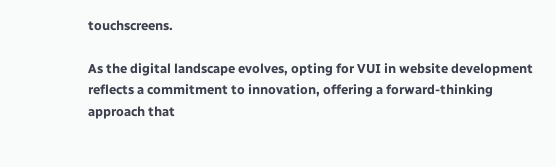touchscreens.

As the digital landscape evolves, opting for VUI in website development reflects a commitment to innovation, offering a forward-thinking approach that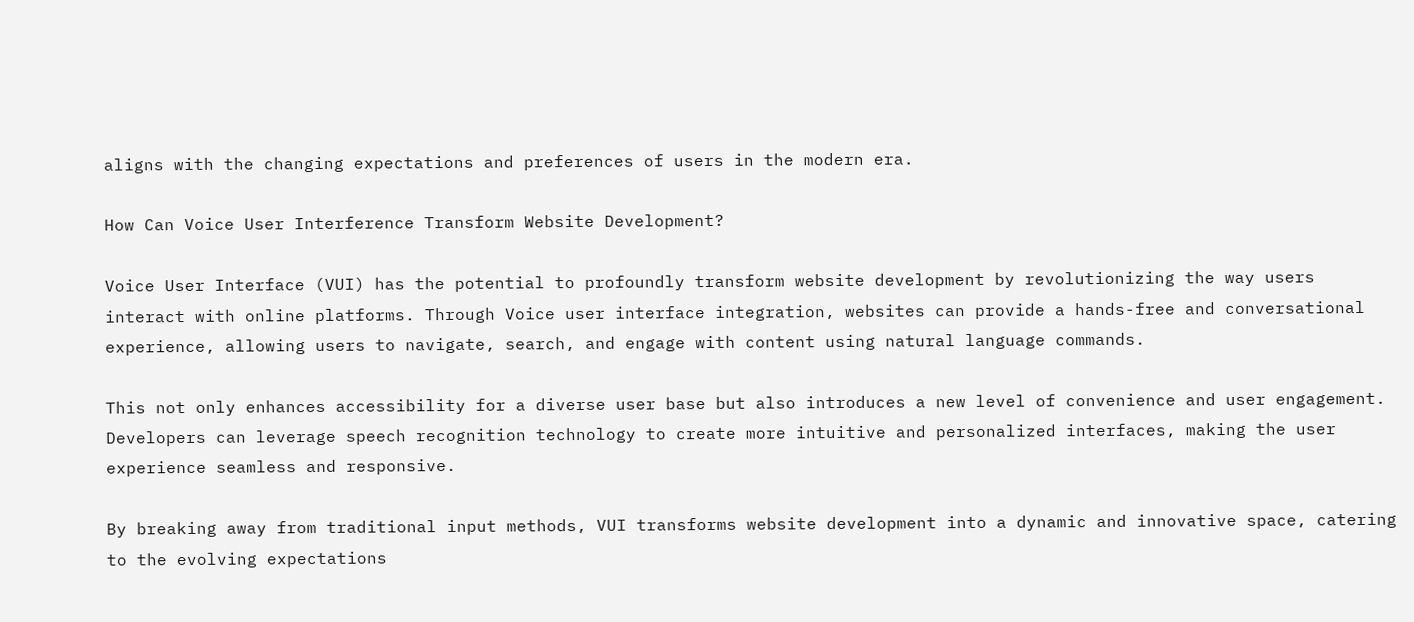aligns with the changing expectations and preferences of users in the modern era.

How Can Voice User Interference Transform Website Development?

Voice User Interface (VUI) has the potential to profoundly transform website development by revolutionizing the way users interact with online platforms. Through Voice user interface integration, websites can provide a hands-free and conversational experience, allowing users to navigate, search, and engage with content using natural language commands.

This not only enhances accessibility for a diverse user base but also introduces a new level of convenience and user engagement. Developers can leverage speech recognition technology to create more intuitive and personalized interfaces, making the user experience seamless and responsive.

By breaking away from traditional input methods, VUI transforms website development into a dynamic and innovative space, catering to the evolving expectations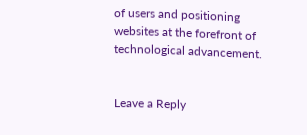of users and positioning websites at the forefront of technological advancement.


Leave a Reply